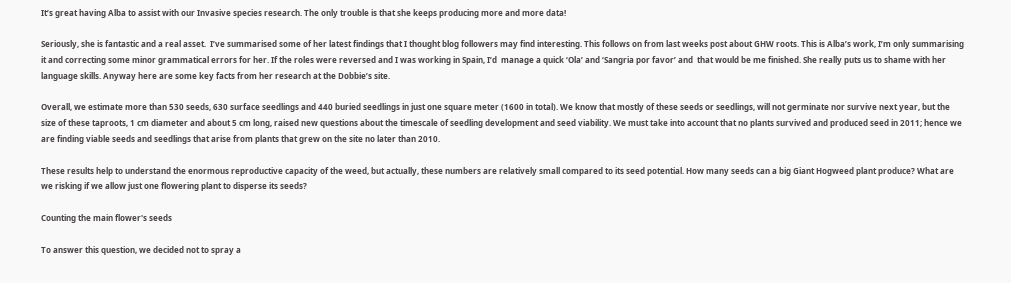It’s great having Alba to assist with our Invasive species research. The only trouble is that she keeps producing more and more data!

Seriously, she is fantastic and a real asset.  I’ve summarised some of her latest findings that I thought blog followers may find interesting. This follows on from last weeks post about GHW roots. This is Alba’s work, I’m only summarising it and correcting some minor grammatical errors for her. If the roles were reversed and I was working in Spain, I’d  manage a quick ‘Ola’ and ‘Sangria por favor’ and  that would be me finished. She really puts us to shame with her language skills. Anyway here are some key facts from her research at the Dobbie’s site.

Overall, we estimate more than 530 seeds, 630 surface seedlings and 440 buried seedlings in just one square meter (1600 in total). We know that mostly of these seeds or seedlings, will not germinate nor survive next year, but the size of these taproots, 1 cm diameter and about 5 cm long, raised new questions about the timescale of seedling development and seed viability. We must take into account that no plants survived and produced seed in 2011; hence we are finding viable seeds and seedlings that arise from plants that grew on the site no later than 2010.

These results help to understand the enormous reproductive capacity of the weed, but actually, these numbers are relatively small compared to its seed potential. How many seeds can a big Giant Hogweed plant produce? What are we risking if we allow just one flowering plant to disperse its seeds?

Counting the main flower's seeds

To answer this question, we decided not to spray a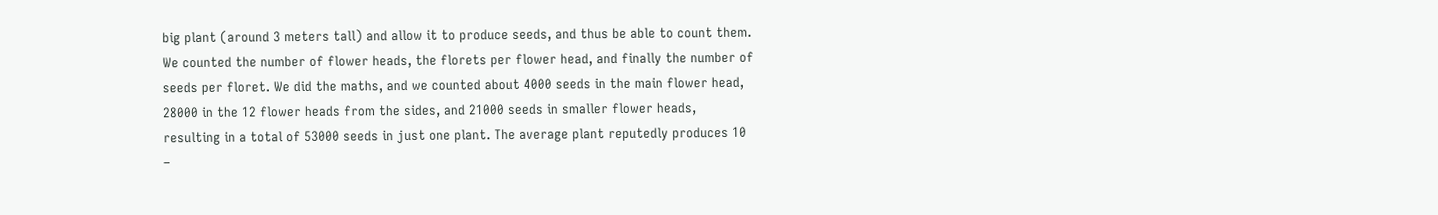big plant (around 3 meters tall) and allow it to produce seeds, and thus be able to count them. We counted the number of flower heads, the florets per flower head, and finally the number of seeds per floret. We did the maths, and we counted about 4000 seeds in the main flower head, 28000 in the 12 flower heads from the sides, and 21000 seeds in smaller flower heads, resulting in a total of 53000 seeds in just one plant. The average plant reputedly produces 10 –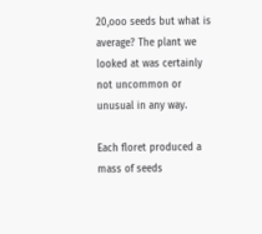20,ooo seeds but what is average? The plant we looked at was certainly not uncommon or unusual in any way.

Each floret produced a mass of seeds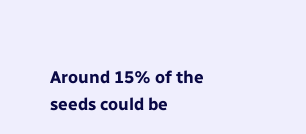Around 15% of the seeds could be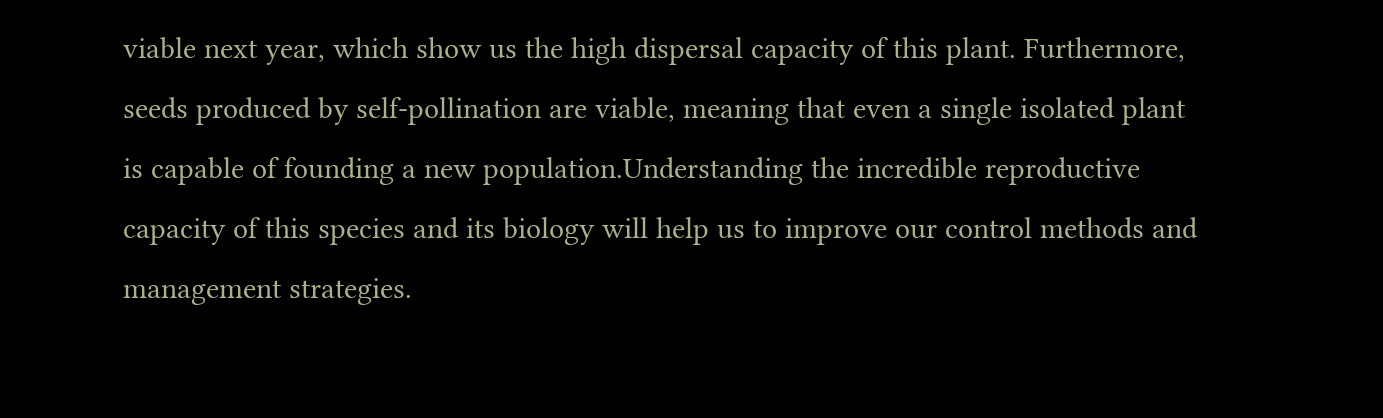viable next year, which show us the high dispersal capacity of this plant. Furthermore, seeds produced by self-pollination are viable, meaning that even a single isolated plant is capable of founding a new population.Understanding the incredible reproductive  capacity of this species and its biology will help us to improve our control methods and management strategies.